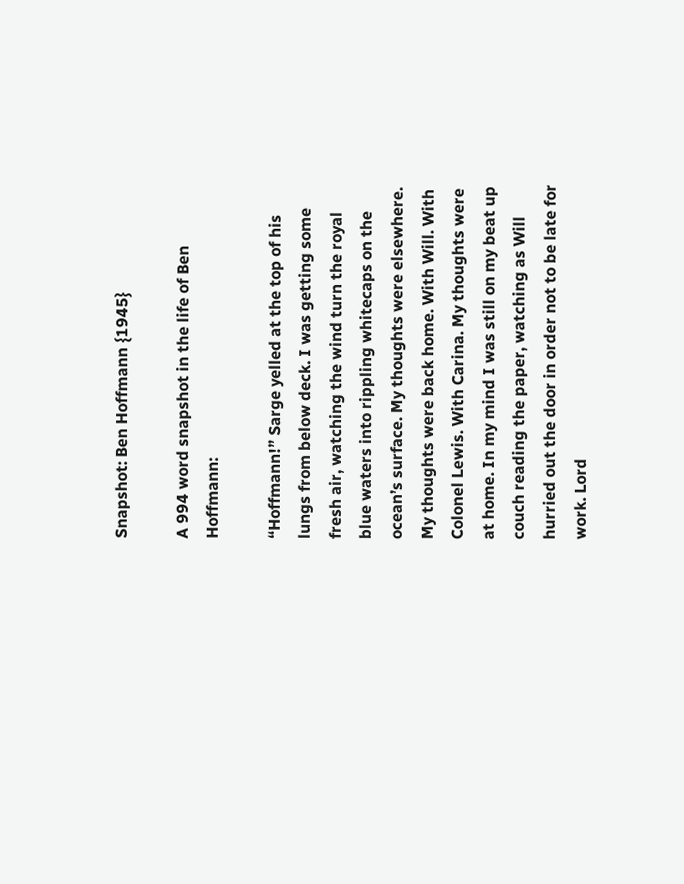Snapshot: Ben Hoffmann {1945}

A 994 word snapshot in the life of Ben Hoffmann:

“Hoffmann!” Sarge yelled at the top of his lungs from below deck. I was getting some fresh air, watching the wind turn the royal blue waters into rippling whitecaps on the ocean’s surface. My thoughts were elsewhere. My thoughts were back home. With Will. With Colonel Lewis. With Carina. My thoughts were at home. In my mind I was still on my beat up couch reading the paper, watching as Will hurried out the door in order not to be late for work. Lord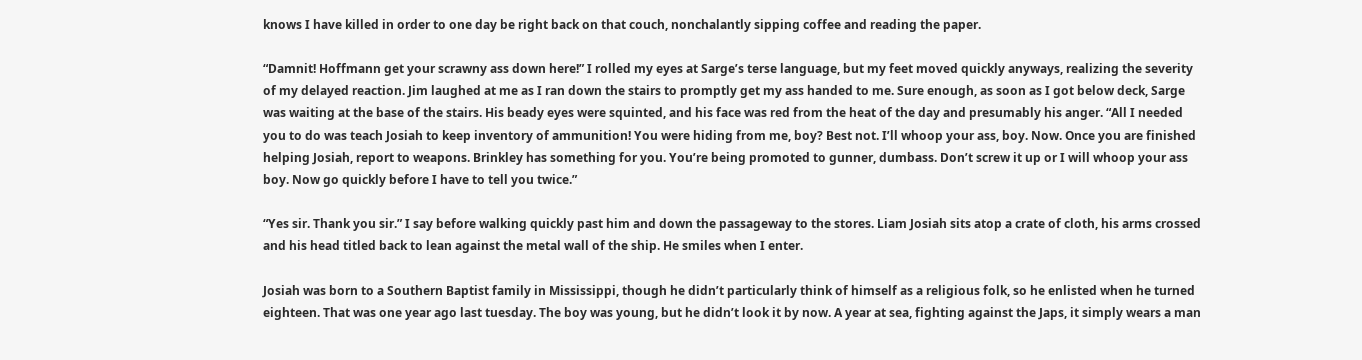knows I have killed in order to one day be right back on that couch, nonchalantly sipping coffee and reading the paper.

“Damnit! Hoffmann get your scrawny ass down here!” I rolled my eyes at Sarge’s terse language, but my feet moved quickly anyways, realizing the severity of my delayed reaction. Jim laughed at me as I ran down the stairs to promptly get my ass handed to me. Sure enough, as soon as I got below deck, Sarge was waiting at the base of the stairs. His beady eyes were squinted, and his face was red from the heat of the day and presumably his anger. “All I needed you to do was teach Josiah to keep inventory of ammunition! You were hiding from me, boy? Best not. I’ll whoop your ass, boy. Now. Once you are finished helping Josiah, report to weapons. Brinkley has something for you. You’re being promoted to gunner, dumbass. Don’t screw it up or I will whoop your ass boy. Now go quickly before I have to tell you twice.”

“Yes sir. Thank you sir.” I say before walking quickly past him and down the passageway to the stores. Liam Josiah sits atop a crate of cloth, his arms crossed and his head titled back to lean against the metal wall of the ship. He smiles when I enter.

Josiah was born to a Southern Baptist family in Mississippi, though he didn’t particularly think of himself as a religious folk, so he enlisted when he turned eighteen. That was one year ago last tuesday. The boy was young, but he didn’t look it by now. A year at sea, fighting against the Japs, it simply wears a man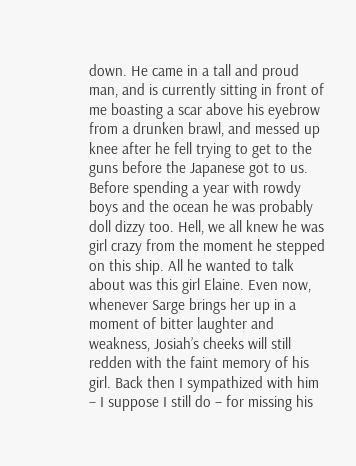down. He came in a tall and proud man, and is currently sitting in front of me boasting a scar above his eyebrow from a drunken brawl, and messed up knee after he fell trying to get to the guns before the Japanese got to us. Before spending a year with rowdy boys and the ocean he was probably doll dizzy too. Hell, we all knew he was girl crazy from the moment he stepped on this ship. All he wanted to talk about was this girl Elaine. Even now, whenever Sarge brings her up in a moment of bitter laughter and weakness, Josiah’s cheeks will still redden with the faint memory of his girl. Back then I sympathized with him – I suppose I still do – for missing his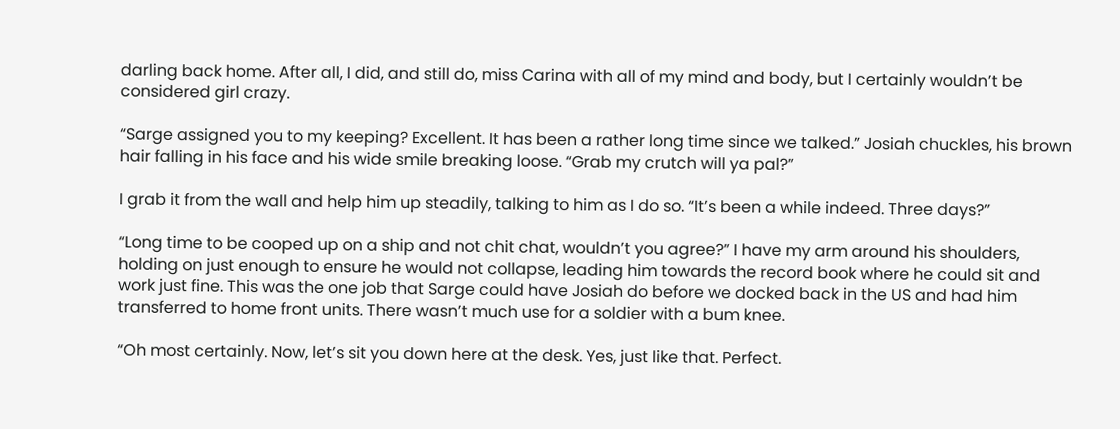darling back home. After all, I did, and still do, miss Carina with all of my mind and body, but I certainly wouldn’t be considered girl crazy.

“Sarge assigned you to my keeping? Excellent. It has been a rather long time since we talked.” Josiah chuckles, his brown hair falling in his face and his wide smile breaking loose. “Grab my crutch will ya pal?”

I grab it from the wall and help him up steadily, talking to him as I do so. “It’s been a while indeed. Three days?”

“Long time to be cooped up on a ship and not chit chat, wouldn’t you agree?” I have my arm around his shoulders, holding on just enough to ensure he would not collapse, leading him towards the record book where he could sit and work just fine. This was the one job that Sarge could have Josiah do before we docked back in the US and had him transferred to home front units. There wasn’t much use for a soldier with a bum knee.

“Oh most certainly. Now, let’s sit you down here at the desk. Yes, just like that. Perfect.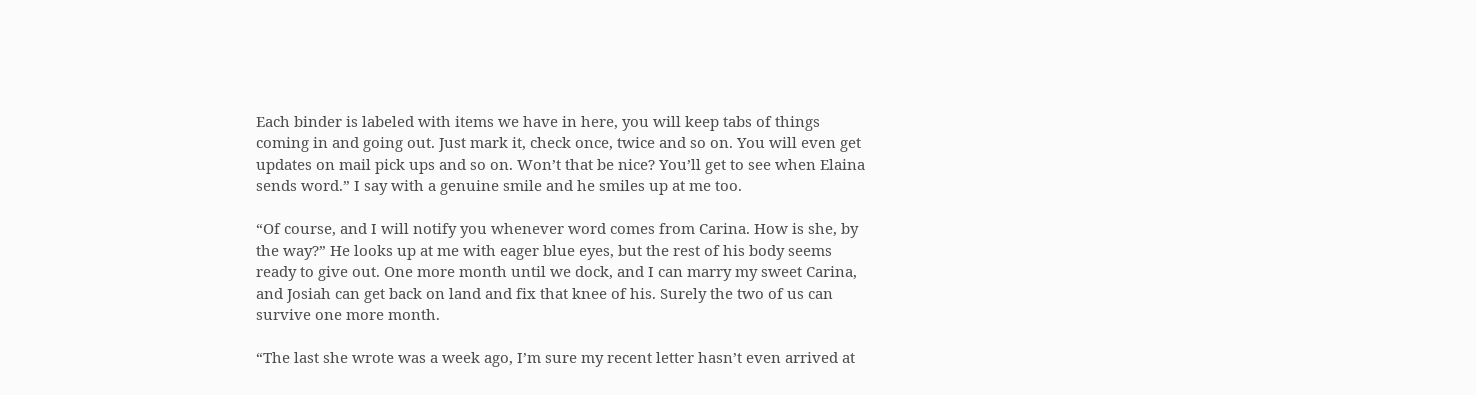Each binder is labeled with items we have in here, you will keep tabs of things coming in and going out. Just mark it, check once, twice and so on. You will even get updates on mail pick ups and so on. Won’t that be nice? You’ll get to see when Elaina sends word.” I say with a genuine smile and he smiles up at me too.

“Of course, and I will notify you whenever word comes from Carina. How is she, by the way?” He looks up at me with eager blue eyes, but the rest of his body seems ready to give out. One more month until we dock, and I can marry my sweet Carina, and Josiah can get back on land and fix that knee of his. Surely the two of us can survive one more month.

“The last she wrote was a week ago, I’m sure my recent letter hasn’t even arrived at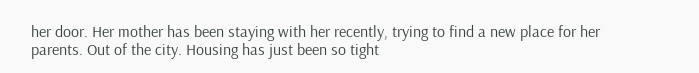her door. Her mother has been staying with her recently, trying to find a new place for her parents. Out of the city. Housing has just been so tight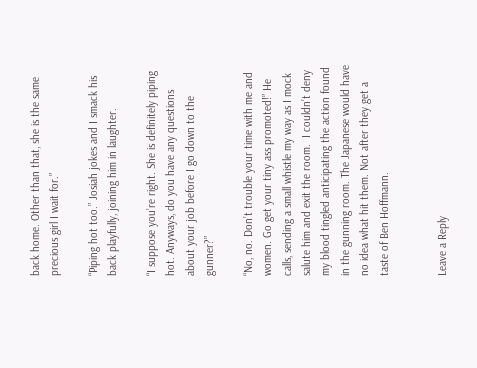back home. Other than that, she is the same precious girl I wait for.”

“Piping hot too.” Josiah jokes and I smack his back playfully, joining him in laughter.

“I suppose you’re right. She is definitely piping hot. Anyways, do you have any questions about your job before I go down to the gunner?”

“No, no. Don’t trouble your time with me and women. Go get your tiny ass promoted!” He calls, sending a small whistle my way as I mock salute him and exit the room.  I couldn’t deny my blood tingled anticipating the action found in the gunning room. The Japanese would have no idea what hit them. Not after they get a taste of Ben Hoffmann.


Leave a Reply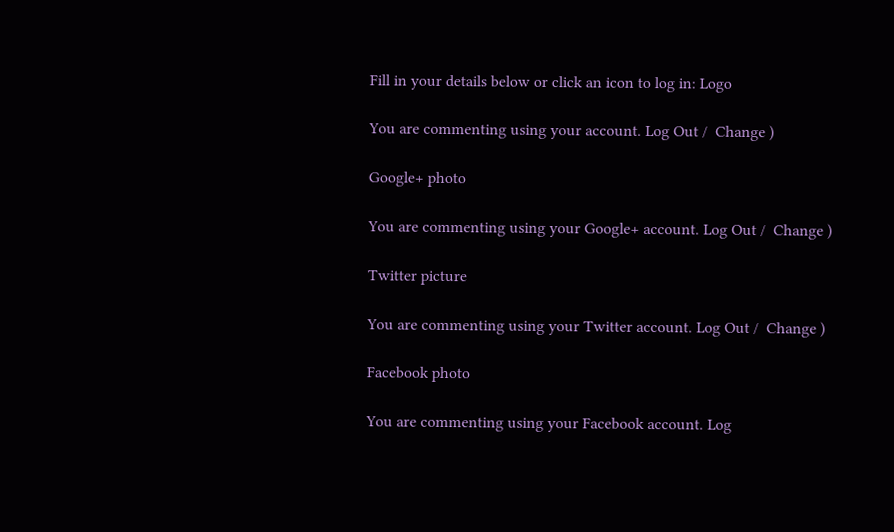Fill in your details below or click an icon to log in: Logo

You are commenting using your account. Log Out /  Change )

Google+ photo

You are commenting using your Google+ account. Log Out /  Change )

Twitter picture

You are commenting using your Twitter account. Log Out /  Change )

Facebook photo

You are commenting using your Facebook account. Log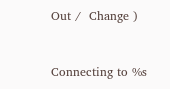Out /  Change )


Connecting to %s